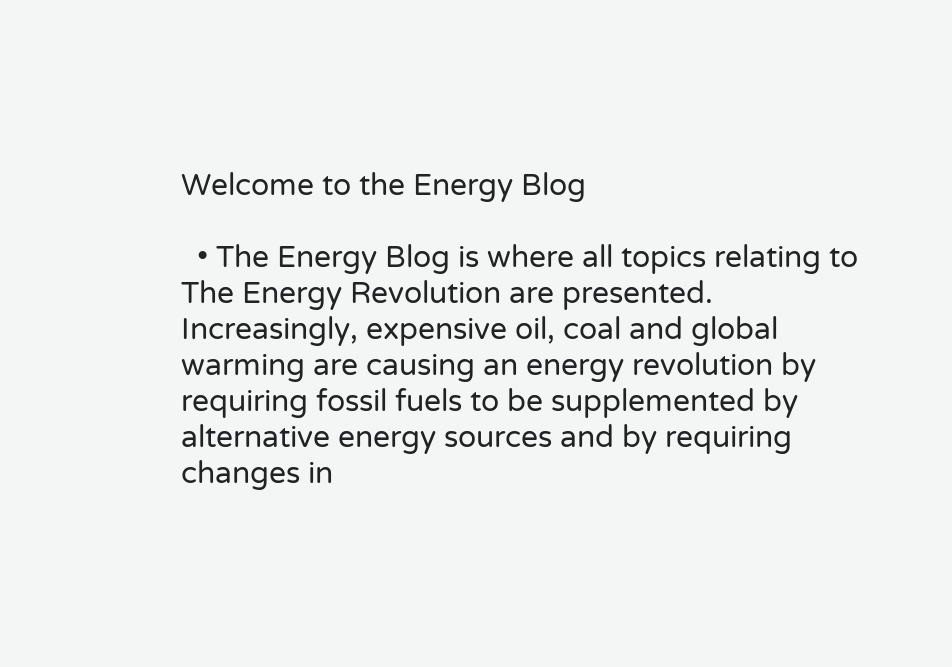Welcome to the Energy Blog

  • The Energy Blog is where all topics relating to The Energy Revolution are presented. Increasingly, expensive oil, coal and global warming are causing an energy revolution by requiring fossil fuels to be supplemented by alternative energy sources and by requiring changes in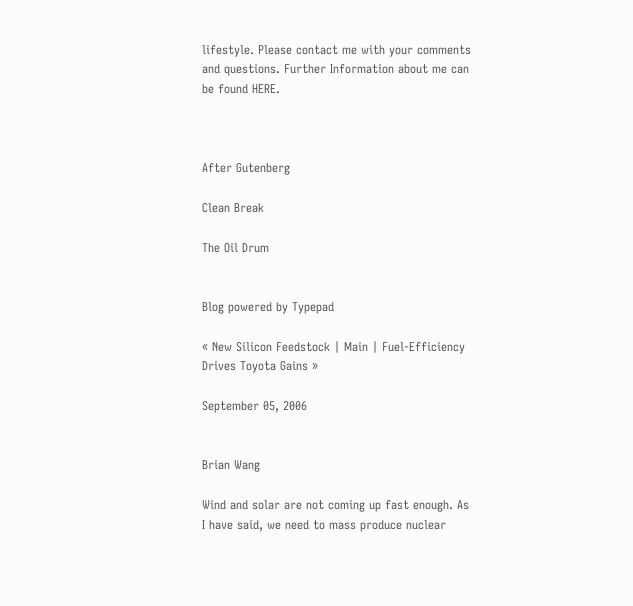lifestyle. Please contact me with your comments and questions. Further Information about me can be found HERE.



After Gutenberg

Clean Break

The Oil Drum


Blog powered by Typepad

« New Silicon Feedstock | Main | Fuel-Efficiency Drives Toyota Gains »

September 05, 2006


Brian Wang

Wind and solar are not coming up fast enough. As I have said, we need to mass produce nuclear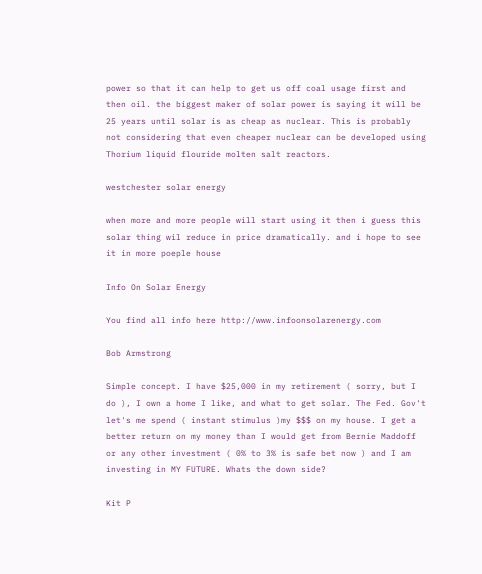power so that it can help to get us off coal usage first and then oil. the biggest maker of solar power is saying it will be 25 years until solar is as cheap as nuclear. This is probably not considering that even cheaper nuclear can be developed using Thorium liquid flouride molten salt reactors.

westchester solar energy

when more and more people will start using it then i guess this solar thing wil reduce in price dramatically. and i hope to see it in more poeple house

Info On Solar Energy

You find all info here http://www.infoonsolarenergy.com

Bob Armstrong

Simple concept. I have $25,000 in my retirement ( sorry, but I do ), I own a home I like, and what to get solar. The Fed. Gov't let's me spend ( instant stimulus )my $$$ on my house. I get a better return on my money than I would get from Bernie Maddoff or any other investment ( 0% to 3% is safe bet now ) and I am investing in MY FUTURE. Whats the down side?

Kit P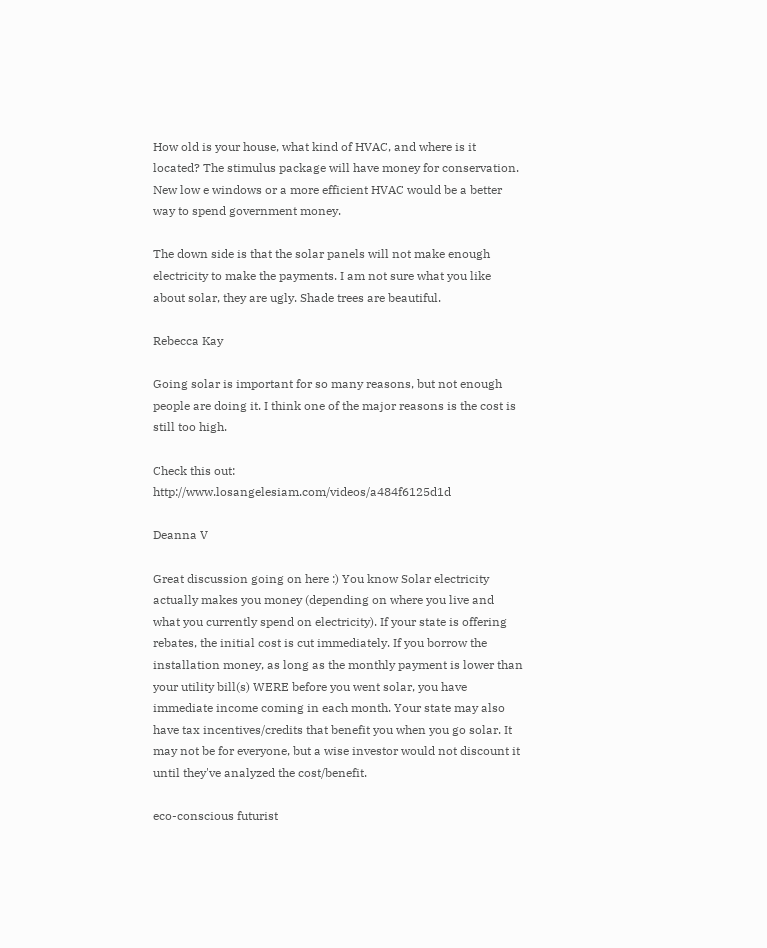How old is your house, what kind of HVAC, and where is it located? The stimulus package will have money for conservation. New low e windows or a more efficient HVAC would be a better way to spend government money.

The down side is that the solar panels will not make enough electricity to make the payments. I am not sure what you like about solar, they are ugly. Shade trees are beautiful.

Rebecca Kay

Going solar is important for so many reasons, but not enough people are doing it. I think one of the major reasons is the cost is still too high.

Check this out: http://www.losangelesiam.com/videos/a484f6125d1d

Deanna V

Great discussion going on here :) You know Solar electricity actually makes you money (depending on where you live and what you currently spend on electricity). If your state is offering rebates, the initial cost is cut immediately. If you borrow the installation money, as long as the monthly payment is lower than your utility bill(s) WERE before you went solar, you have immediate income coming in each month. Your state may also have tax incentives/credits that benefit you when you go solar. It may not be for everyone, but a wise investor would not discount it until they've analyzed the cost/benefit.

eco-conscious futurist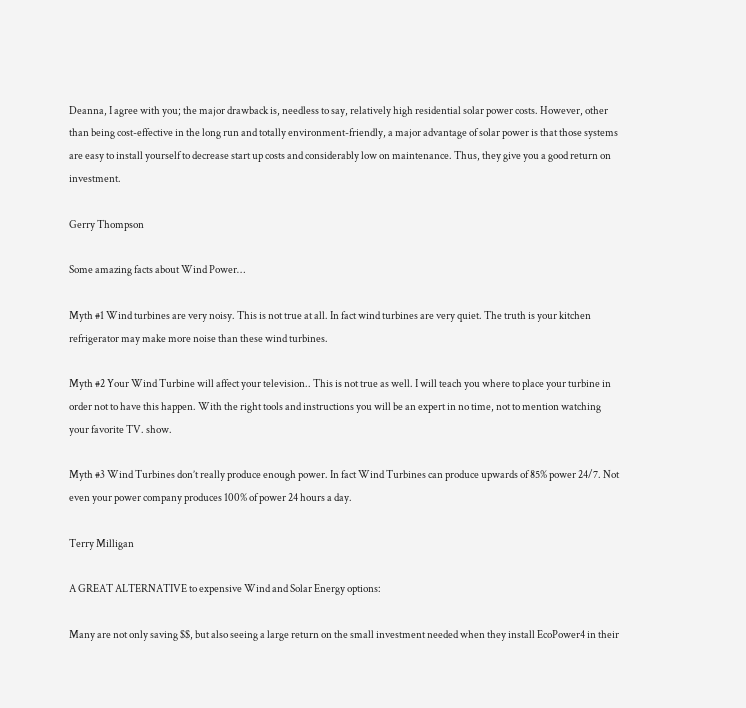Deanna, I agree with you; the major drawback is, needless to say, relatively high residential solar power costs. However, other than being cost-effective in the long run and totally environment-friendly, a major advantage of solar power is that those systems are easy to install yourself to decrease start up costs and considerably low on maintenance. Thus, they give you a good return on investment.

Gerry Thompson

Some amazing facts about Wind Power…

Myth #1 Wind turbines are very noisy. This is not true at all. In fact wind turbines are very quiet. The truth is your kitchen refrigerator may make more noise than these wind turbines.

Myth #2 Your Wind Turbine will affect your television.. This is not true as well. I will teach you where to place your turbine in order not to have this happen. With the right tools and instructions you will be an expert in no time, not to mention watching your favorite TV. show.

Myth #3 Wind Turbines don’t really produce enough power. In fact Wind Turbines can produce upwards of 85% power 24/7. Not even your power company produces 100% of power 24 hours a day.

Terry Milligan

A GREAT ALTERNATIVE to expensive Wind and Solar Energy options:

Many are not only saving $$, but also seeing a large return on the small investment needed when they install EcoPower4 in their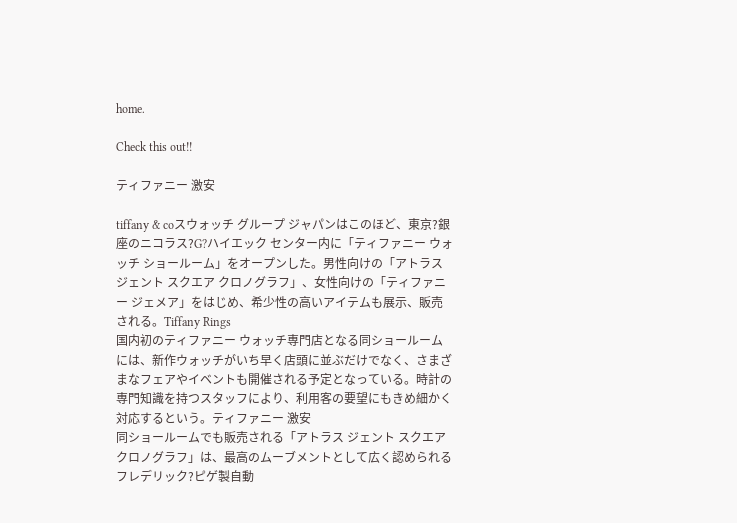home.

Check this out!!

ティファニー 激安

tiffany & coスウォッチ グループ ジャパンはこのほど、東京?銀座のニコラス?G?ハイエック センター内に「ティファニー ウォッチ ショールーム」をオープンした。男性向けの「アトラス ジェント スクエア クロノグラフ」、女性向けの「ティファニー ジェメア」をはじめ、希少性の高いアイテムも展示、販売される。Tiffany Rings
国内初のティファニー ウォッチ専門店となる同ショールームには、新作ウォッチがいち早く店頭に並ぶだけでなく、さまざまなフェアやイベントも開催される予定となっている。時計の専門知識を持つスタッフにより、利用客の要望にもきめ細かく対応するという。ティファニー 激安
同ショールームでも販売される「アトラス ジェント スクエア クロノグラフ」は、最高のムーブメントとして広く認められるフレデリック?ピゲ製自動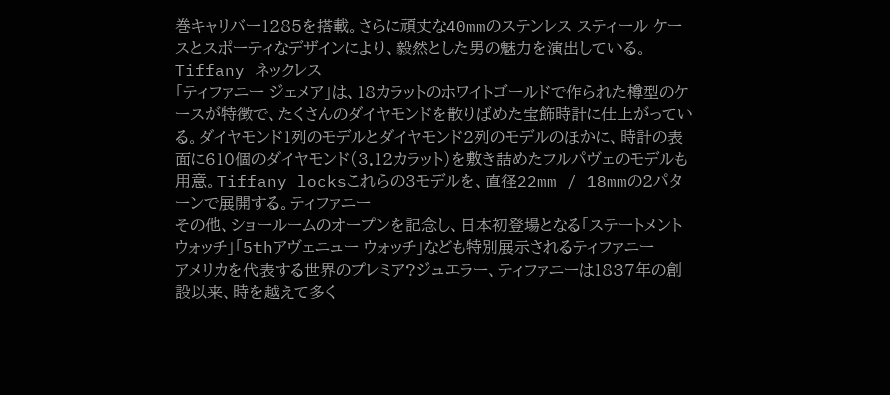巻キャリバー1285を搭載。さらに頑丈な40mmのステンレス スティール ケースとスポーティなデザインにより、毅然とした男の魅力を演出している。Tiffany ネックレス
「ティファニー ジェメア」は、18カラットのホワイトゴールドで作られた樽型のケースが特徴で、たくさんのダイヤモンドを散りばめた宝飾時計に仕上がっている。ダイヤモンド1列のモデルとダイヤモンド2列のモデルのほかに、時計の表面に610個のダイヤモンド(3.12カラット)を敷き詰めたフルパヴェのモデルも用意。Tiffany locksこれらの3モデルを、直径22mm / 18mmの2パターンで展開する。ティファニー
その他、ショールームのオープンを記念し、日本初登場となる「ステートメント ウォッチ」「5thアヴェニュー ウォッチ」なども特別展示されるティファニー
アメリカを代表する世界のプレミア?ジュエラー、ティファニーは1837年の創設以来、時を越えて多く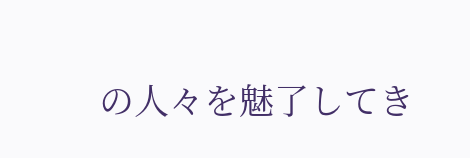の人々を魅了してき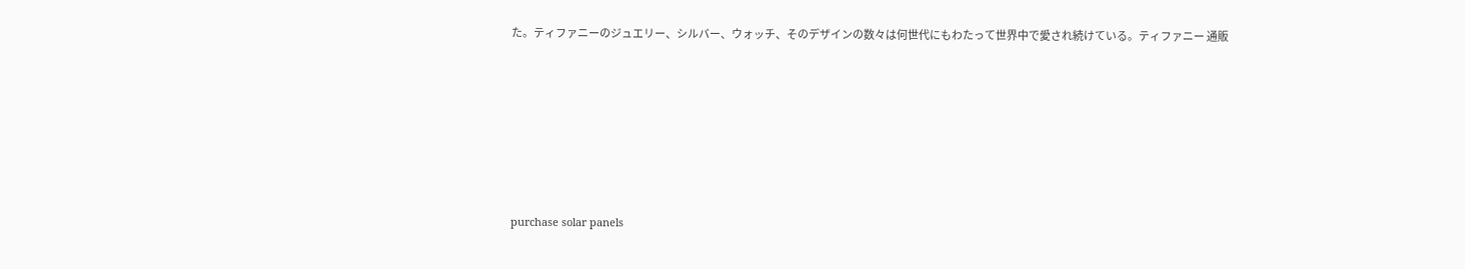た。ティファニーのジュエリー、シルバー、ウォッチ、そのデザインの数々は何世代にもわたって世界中で愛され続けている。ティファニー 通販







purchase solar panels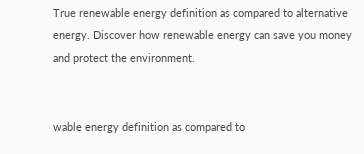True renewable energy definition as compared to alternative energy. Discover how renewable energy can save you money and protect the environment.


wable energy definition as compared to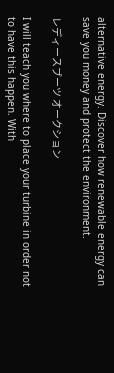alternative energy. Discover how renewable energy can save you money and protect the environment.

レディースブーツ オークション

I will teach you where to place your turbine in order not to have this happen. With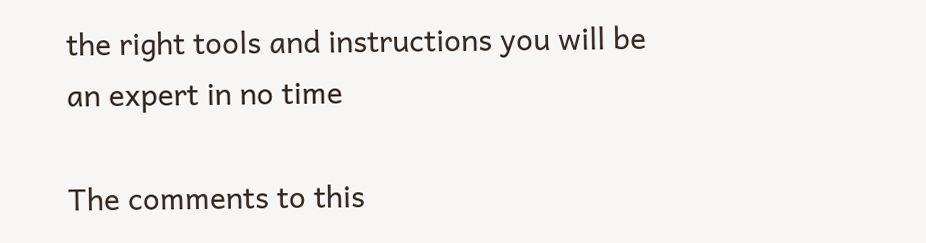the right tools and instructions you will be an expert in no time

The comments to this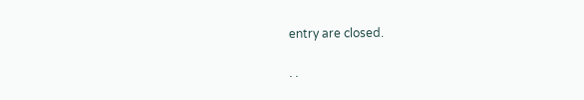entry are closed.

. .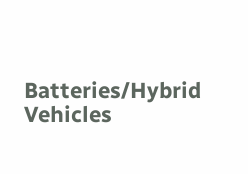Batteries/Hybrid Vehicles